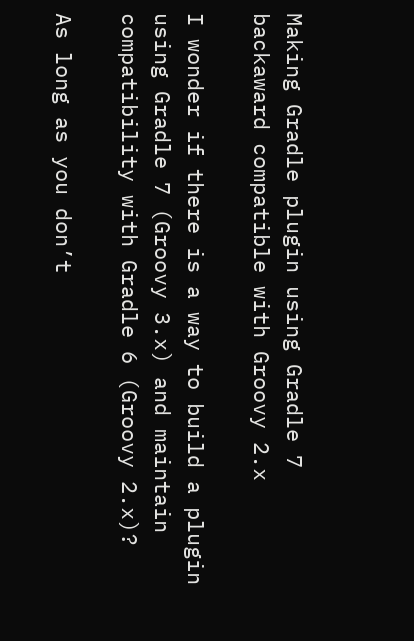Making Gradle plugin using Gradle 7 backaward compatible with Groovy 2.x

I wonder if there is a way to build a plugin using Gradle 7 (Groovy 3.x) and maintain compatibility with Gradle 6 (Groovy 2.x)?

As long as you don’t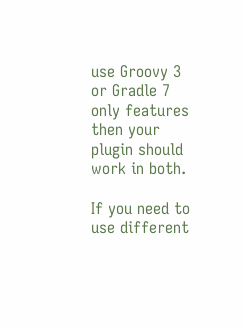use Groovy 3 or Gradle 7 only features then your plugin should work in both.

If you need to use different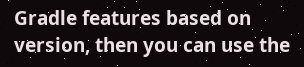Gradle features based on version, then you can use the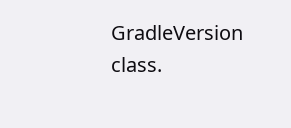GradleVersion class.